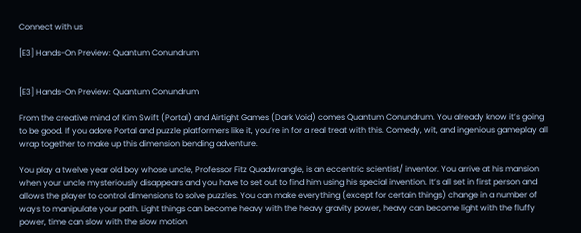Connect with us

[E3] Hands-On Preview: Quantum Conundrum


[E3] Hands-On Preview: Quantum Conundrum

From the creative mind of Kim Swift (Portal) and Airtight Games (Dark Void) comes Quantum Conundrum. You already know it’s going to be good. If you adore Portal and puzzle platformers like it, you’re in for a real treat with this. Comedy, wit, and ingenious gameplay all wrap together to make up this dimension bending adventure.

You play a twelve year old boy whose uncle, Professor Fitz Quadwrangle, is an eccentric scientist/ inventor. You arrive at his mansion when your uncle mysteriously disappears and you have to set out to find him using his special invention. It’s all set in first person and allows the player to control dimensions to solve puzzles. You can make everything (except for certain things) change in a number of ways to manipulate your path. Light things can become heavy with the heavy gravity power, heavy can become light with the fluffy power, time can slow with the slow motion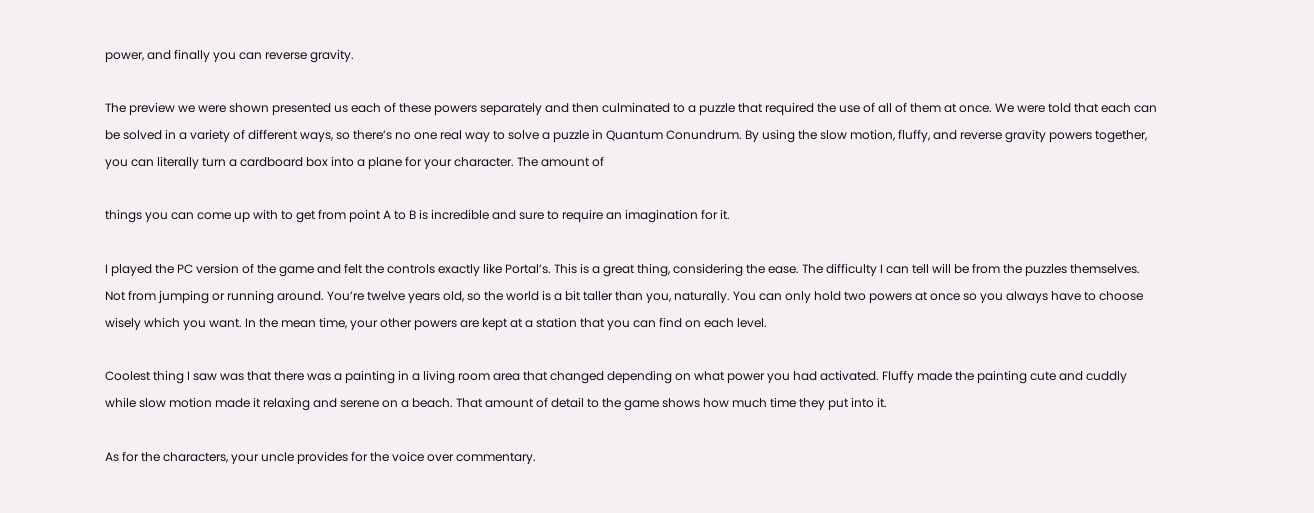power, and finally you can reverse gravity.

The preview we were shown presented us each of these powers separately and then culminated to a puzzle that required the use of all of them at once. We were told that each can be solved in a variety of different ways, so there’s no one real way to solve a puzzle in Quantum Conundrum. By using the slow motion, fluffy, and reverse gravity powers together, you can literally turn a cardboard box into a plane for your character. The amount of

things you can come up with to get from point A to B is incredible and sure to require an imagination for it.

I played the PC version of the game and felt the controls exactly like Portal’s. This is a great thing, considering the ease. The difficulty I can tell will be from the puzzles themselves. Not from jumping or running around. You’re twelve years old, so the world is a bit taller than you, naturally. You can only hold two powers at once so you always have to choose wisely which you want. In the mean time, your other powers are kept at a station that you can find on each level.

Coolest thing I saw was that there was a painting in a living room area that changed depending on what power you had activated. Fluffy made the painting cute and cuddly while slow motion made it relaxing and serene on a beach. That amount of detail to the game shows how much time they put into it.

As for the characters, your uncle provides for the voice over commentary.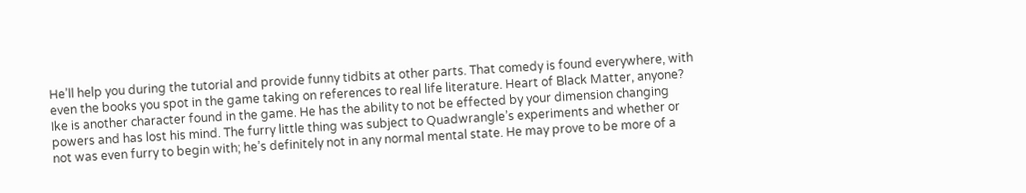He’ll help you during the tutorial and provide funny tidbits at other parts. That comedy is found everywhere, with even the books you spot in the game taking on references to real life literature. Heart of Black Matter, anyone? Ike is another character found in the game. He has the ability to not be effected by your dimension changing powers and has lost his mind. The furry little thing was subject to Quadwrangle’s experiments and whether or not was even furry to begin with; he’s definitely not in any normal mental state. He may prove to be more of a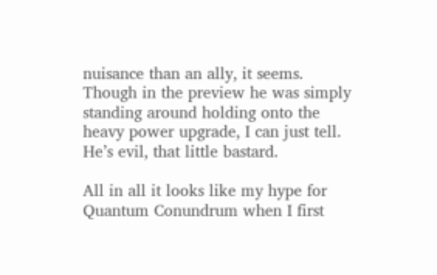nuisance than an ally, it seems. Though in the preview he was simply standing around holding onto the heavy power upgrade, I can just tell. He’s evil, that little bastard.

All in all it looks like my hype for Quantum Conundrum when I first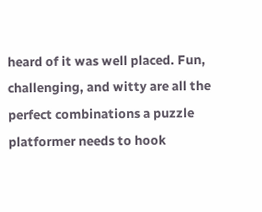heard of it was well placed. Fun, challenging, and witty are all the perfect combinations a puzzle platformer needs to hook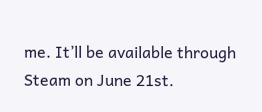me. It’ll be available through Steam on June 21st.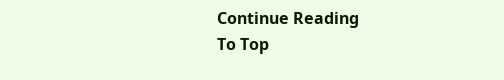Continue Reading
To Top